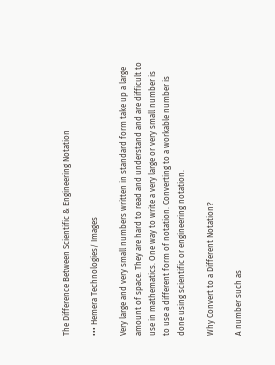The Difference Between Scientific & Engineering Notation

••• Hemera Technologies/ Images

Very large and very small numbers written in standard form take up a large amount of space. They are hard to read and understand and are difficult to use in mathematics. One way to write a very large or very small number is to use a different form of notation. Converting to a workable number is done using scientific or engineering notation.

Why Convert to a Different Notation?

A number such as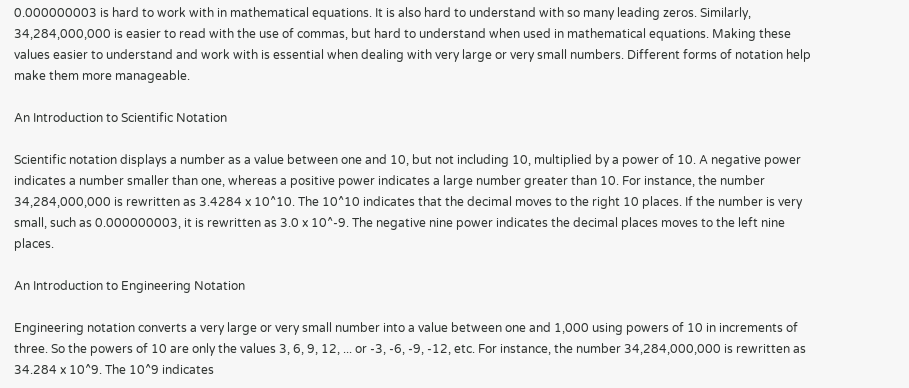0.000000003 is hard to work with in mathematical equations. It is also hard to understand with so many leading zeros. Similarly, 34,284,000,000 is easier to read with the use of commas, but hard to understand when used in mathematical equations. Making these values easier to understand and work with is essential when dealing with very large or very small numbers. Different forms of notation help make them more manageable.

An Introduction to Scientific Notation

Scientific notation displays a number as a value between one and 10, but not including 10, multiplied by a power of 10. A negative power indicates a number smaller than one, whereas a positive power indicates a large number greater than 10. For instance, the number 34,284,000,000 is rewritten as 3.4284 x 10^10. The 10^10 indicates that the decimal moves to the right 10 places. If the number is very small, such as 0.000000003, it is rewritten as 3.0 x 10^-9. The negative nine power indicates the decimal places moves to the left nine places.

An Introduction to Engineering Notation

Engineering notation converts a very large or very small number into a value between one and 1,000 using powers of 10 in increments of three. So the powers of 10 are only the values 3, 6, 9, 12, ... or -3, -6, -9, -12, etc. For instance, the number 34,284,000,000 is rewritten as 34.284 x 10^9. The 10^9 indicates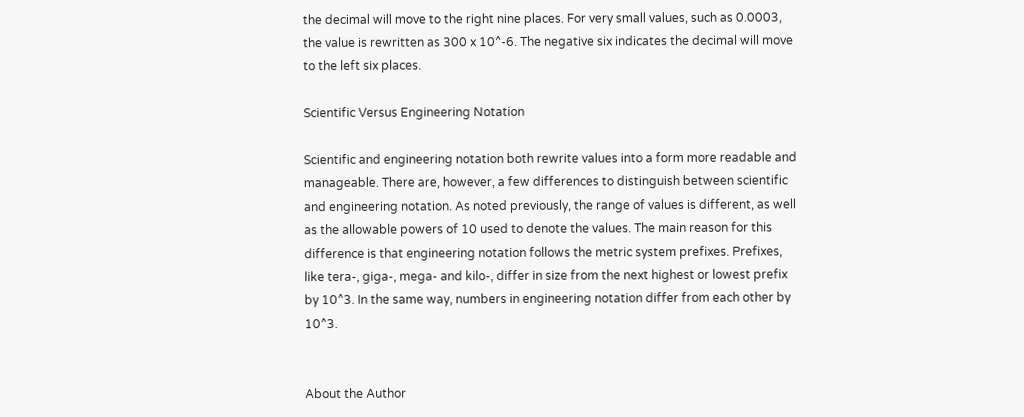the decimal will move to the right nine places. For very small values, such as 0.0003, the value is rewritten as 300 x 10^-6. The negative six indicates the decimal will move to the left six places.

Scientific Versus Engineering Notation

Scientific and engineering notation both rewrite values into a form more readable and manageable. There are, however, a few differences to distinguish between scientific and engineering notation. As noted previously, the range of values is different, as well as the allowable powers of 10 used to denote the values. The main reason for this difference is that engineering notation follows the metric system prefixes. Prefixes, like tera-, giga-, mega- and kilo-, differ in size from the next highest or lowest prefix by 10^3. In the same way, numbers in engineering notation differ from each other by 10^3.


About the Author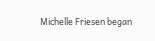Michelle Friesen began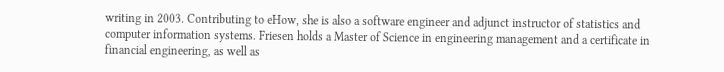writing in 2003. Contributing to eHow, she is also a software engineer and adjunct instructor of statistics and computer information systems. Friesen holds a Master of Science in engineering management and a certificate in financial engineering, as well as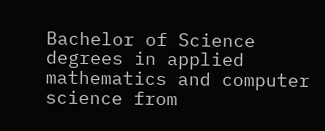Bachelor of Science degrees in applied mathematics and computer science from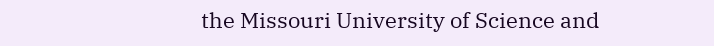the Missouri University of Science and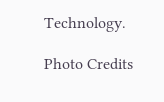Technology.

Photo Credits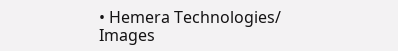• Hemera Technologies/ Images